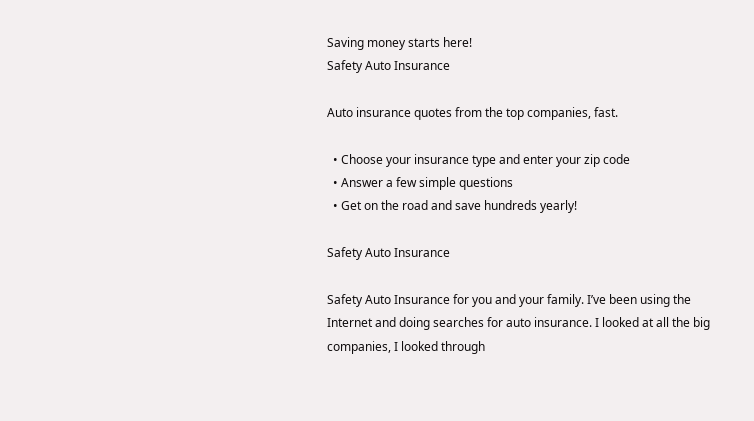Saving money starts here!
Safety Auto Insurance

Auto insurance quotes from the top companies, fast.

  • Choose your insurance type and enter your zip code
  • Answer a few simple questions
  • Get on the road and save hundreds yearly!

Safety Auto Insurance

Safety Auto Insurance for you and your family. I’ve been using the Internet and doing searches for auto insurance. I looked at all the big companies, I looked through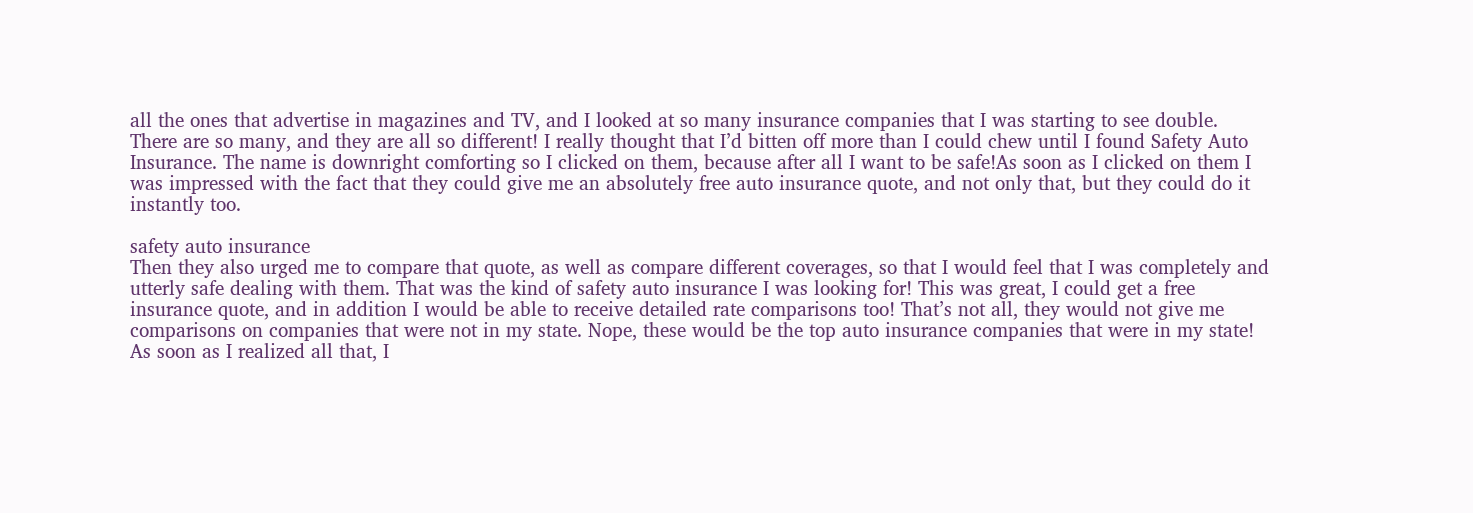all the ones that advertise in magazines and TV, and I looked at so many insurance companies that I was starting to see double. There are so many, and they are all so different! I really thought that I’d bitten off more than I could chew until I found Safety Auto Insurance. The name is downright comforting so I clicked on them, because after all I want to be safe!As soon as I clicked on them I was impressed with the fact that they could give me an absolutely free auto insurance quote, and not only that, but they could do it instantly too.

safety auto insurance
Then they also urged me to compare that quote, as well as compare different coverages, so that I would feel that I was completely and utterly safe dealing with them. That was the kind of safety auto insurance I was looking for! This was great, I could get a free insurance quote, and in addition I would be able to receive detailed rate comparisons too! That’s not all, they would not give me comparisons on companies that were not in my state. Nope, these would be the top auto insurance companies that were in my state! As soon as I realized all that, I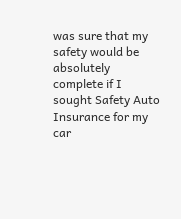was sure that my safety would be absolutely complete if I sought Safety Auto Insurance for my car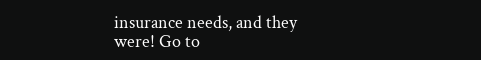insurance needs, and they were! Go to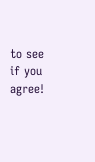to see if you agree!